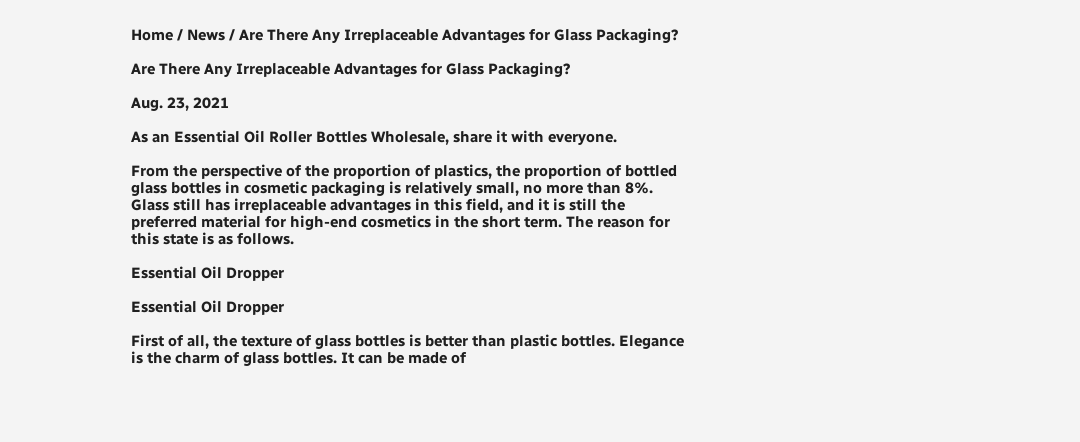Home / News / Are There Any Irreplaceable Advantages for Glass Packaging?

Are There Any Irreplaceable Advantages for Glass Packaging?

Aug. 23, 2021

As an Essential Oil Roller Bottles Wholesale, share it with everyone.

From the perspective of the proportion of plastics, the proportion of bottled glass bottles in cosmetic packaging is relatively small, no more than 8%. Glass still has irreplaceable advantages in this field, and it is still the preferred material for high-end cosmetics in the short term. The reason for this state is as follows.

Essential Oil Dropper

Essential Oil Dropper

First of all, the texture of glass bottles is better than plastic bottles. Elegance is the charm of glass bottles. It can be made of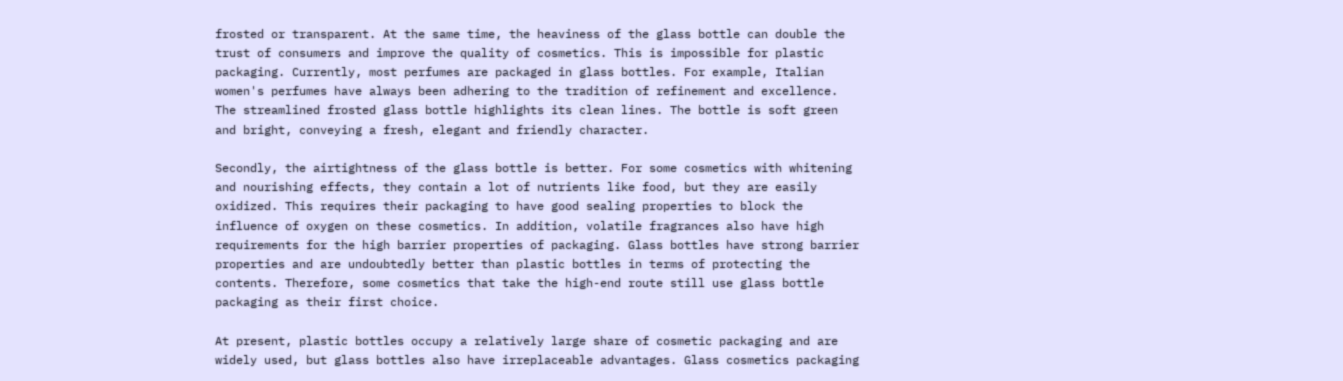frosted or transparent. At the same time, the heaviness of the glass bottle can double the trust of consumers and improve the quality of cosmetics. This is impossible for plastic packaging. Currently, most perfumes are packaged in glass bottles. For example, Italian women's perfumes have always been adhering to the tradition of refinement and excellence. The streamlined frosted glass bottle highlights its clean lines. The bottle is soft green and bright, conveying a fresh, elegant and friendly character.

Secondly, the airtightness of the glass bottle is better. For some cosmetics with whitening and nourishing effects, they contain a lot of nutrients like food, but they are easily oxidized. This requires their packaging to have good sealing properties to block the influence of oxygen on these cosmetics. In addition, volatile fragrances also have high requirements for the high barrier properties of packaging. Glass bottles have strong barrier properties and are undoubtedly better than plastic bottles in terms of protecting the contents. Therefore, some cosmetics that take the high-end route still use glass bottle packaging as their first choice.

At present, plastic bottles occupy a relatively large share of cosmetic packaging and are widely used, but glass bottles also have irreplaceable advantages. Glass cosmetics packaging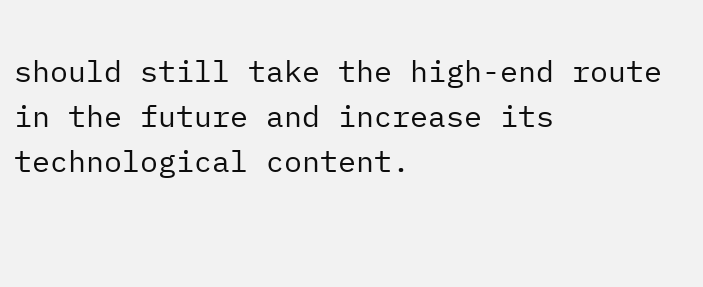should still take the high-end route in the future and increase its technological content.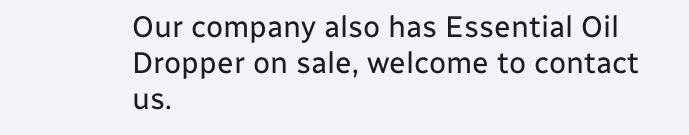Our company also has Essential Oil Dropper on sale, welcome to contact us.